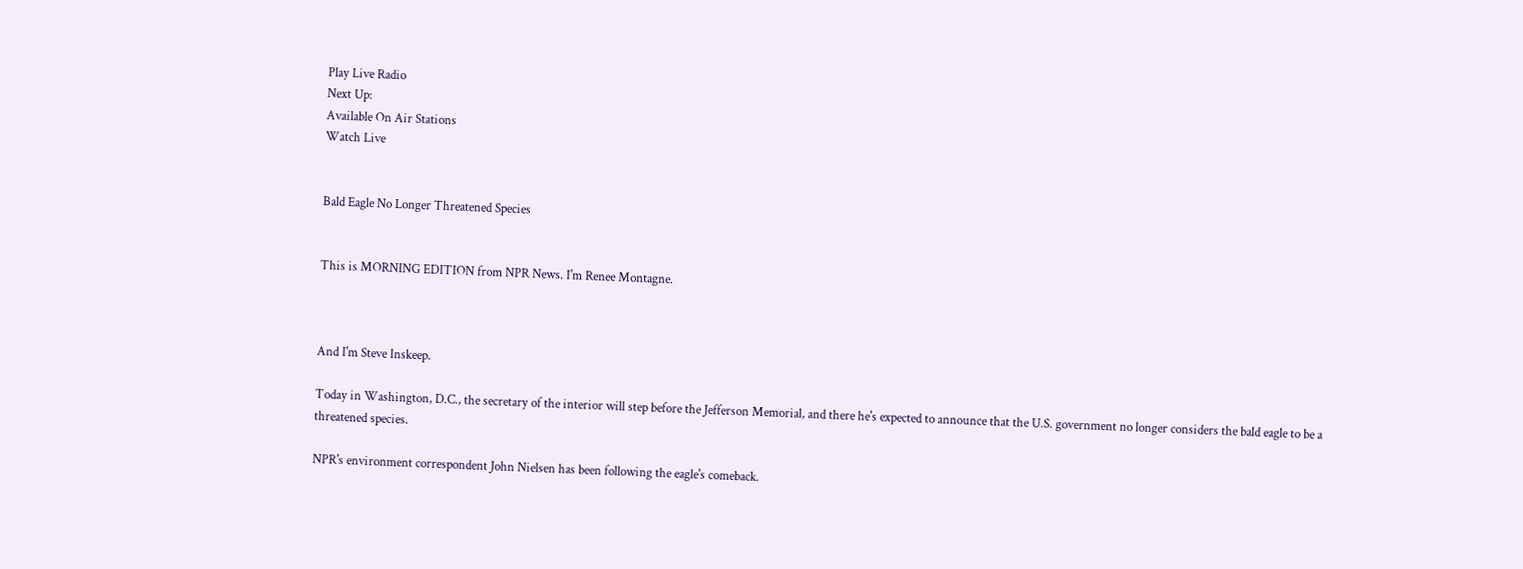Play Live Radio
Next Up:
Available On Air Stations
Watch Live


Bald Eagle No Longer Threatened Species


This is MORNING EDITION from NPR News. I'm Renee Montagne.



And I'm Steve Inskeep.

Today in Washington, D.C., the secretary of the interior will step before the Jefferson Memorial, and there he's expected to announce that the U.S. government no longer considers the bald eagle to be a threatened species.

NPR's environment correspondent John Nielsen has been following the eagle's comeback.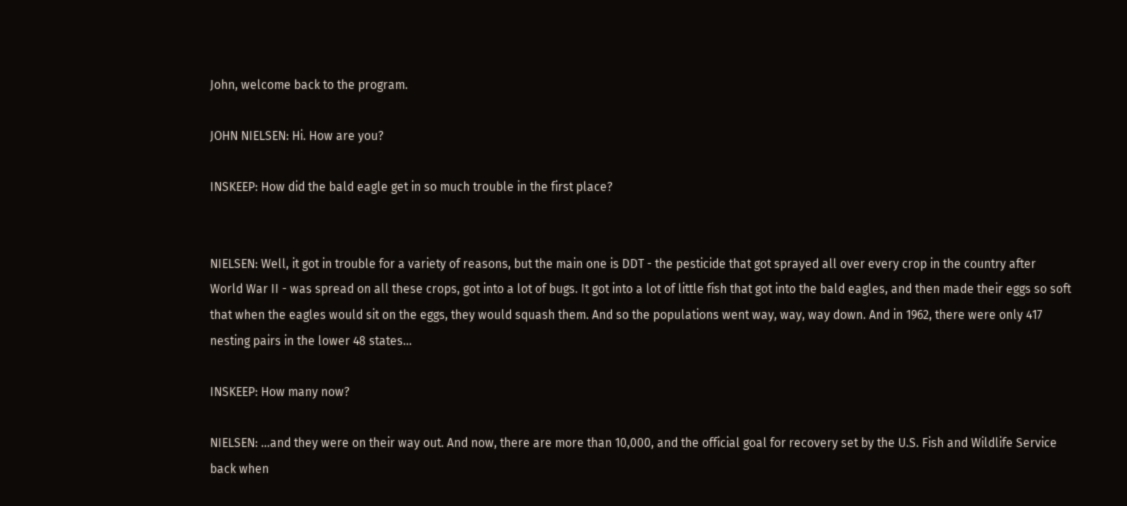John, welcome back to the program.

JOHN NIELSEN: Hi. How are you?

INSKEEP: How did the bald eagle get in so much trouble in the first place?


NIELSEN: Well, it got in trouble for a variety of reasons, but the main one is DDT - the pesticide that got sprayed all over every crop in the country after World War II - was spread on all these crops, got into a lot of bugs. It got into a lot of little fish that got into the bald eagles, and then made their eggs so soft that when the eagles would sit on the eggs, they would squash them. And so the populations went way, way, way down. And in 1962, there were only 417 nesting pairs in the lower 48 states…

INSKEEP: How many now?

NIELSEN: …and they were on their way out. And now, there are more than 10,000, and the official goal for recovery set by the U.S. Fish and Wildlife Service back when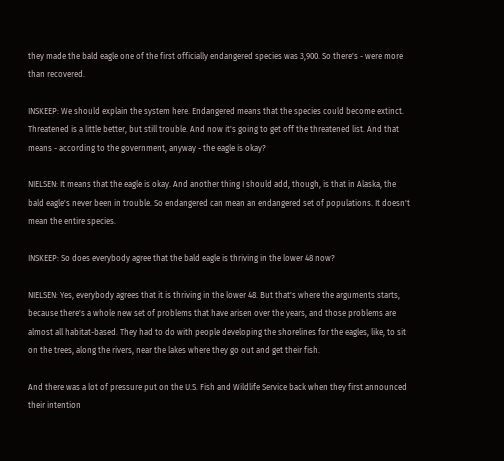they made the bald eagle one of the first officially endangered species was 3,900. So there's - were more than recovered.

INSKEEP: We should explain the system here. Endangered means that the species could become extinct. Threatened is a little better, but still trouble. And now it's going to get off the threatened list. And that means - according to the government, anyway - the eagle is okay?

NIELSEN: It means that the eagle is okay. And another thing I should add, though, is that in Alaska, the bald eagle's never been in trouble. So endangered can mean an endangered set of populations. It doesn't mean the entire species.

INSKEEP: So does everybody agree that the bald eagle is thriving in the lower 48 now?

NIELSEN: Yes, everybody agrees that it is thriving in the lower 48. But that's where the arguments starts, because there's a whole new set of problems that have arisen over the years, and those problems are almost all habitat-based. They had to do with people developing the shorelines for the eagles, like, to sit on the trees, along the rivers, near the lakes where they go out and get their fish.

And there was a lot of pressure put on the U.S. Fish and Wildlife Service back when they first announced their intention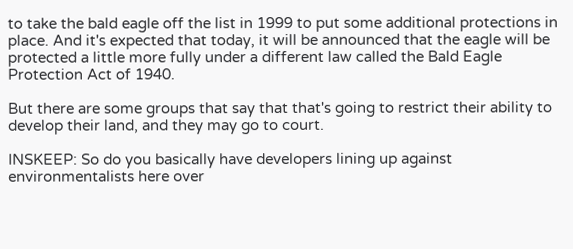to take the bald eagle off the list in 1999 to put some additional protections in place. And it's expected that today, it will be announced that the eagle will be protected a little more fully under a different law called the Bald Eagle Protection Act of 1940.

But there are some groups that say that that's going to restrict their ability to develop their land, and they may go to court.

INSKEEP: So do you basically have developers lining up against environmentalists here over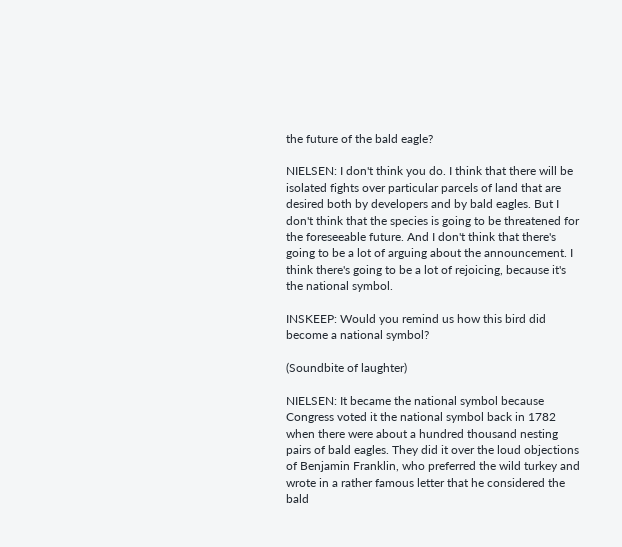the future of the bald eagle?

NIELSEN: I don't think you do. I think that there will be isolated fights over particular parcels of land that are desired both by developers and by bald eagles. But I don't think that the species is going to be threatened for the foreseeable future. And I don't think that there's going to be a lot of arguing about the announcement. I think there's going to be a lot of rejoicing, because it's the national symbol.

INSKEEP: Would you remind us how this bird did become a national symbol?

(Soundbite of laughter)

NIELSEN: It became the national symbol because Congress voted it the national symbol back in 1782 when there were about a hundred thousand nesting pairs of bald eagles. They did it over the loud objections of Benjamin Franklin, who preferred the wild turkey and wrote in a rather famous letter that he considered the bald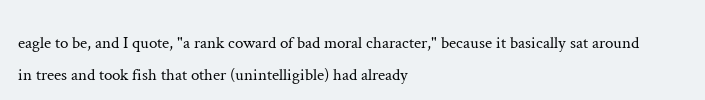eagle to be, and I quote, "a rank coward of bad moral character," because it basically sat around in trees and took fish that other (unintelligible) had already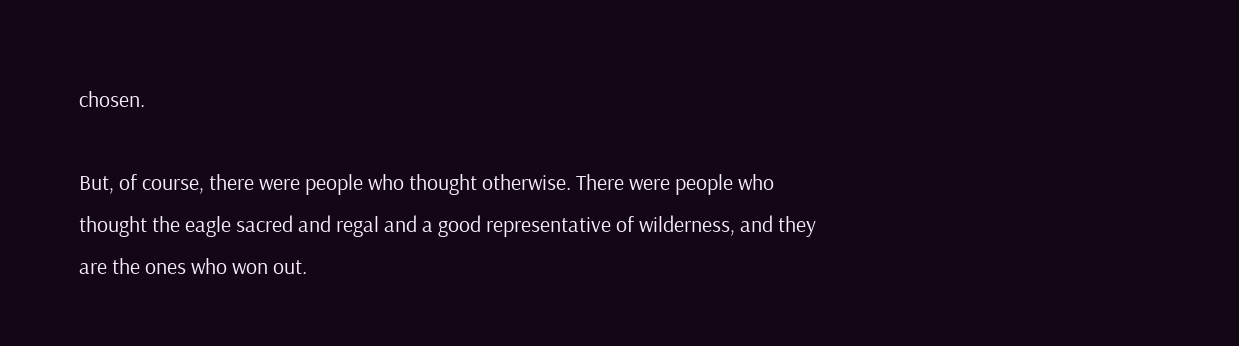chosen.

But, of course, there were people who thought otherwise. There were people who thought the eagle sacred and regal and a good representative of wilderness, and they are the ones who won out.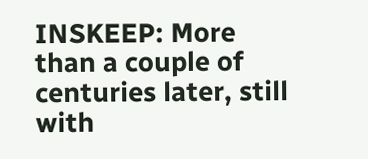INSKEEP: More than a couple of centuries later, still with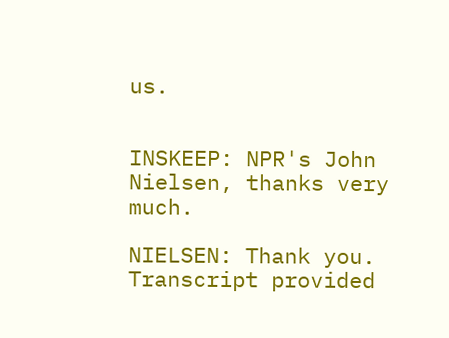us.


INSKEEP: NPR's John Nielsen, thanks very much.

NIELSEN: Thank you. Transcript provided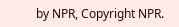by NPR, Copyright NPR.